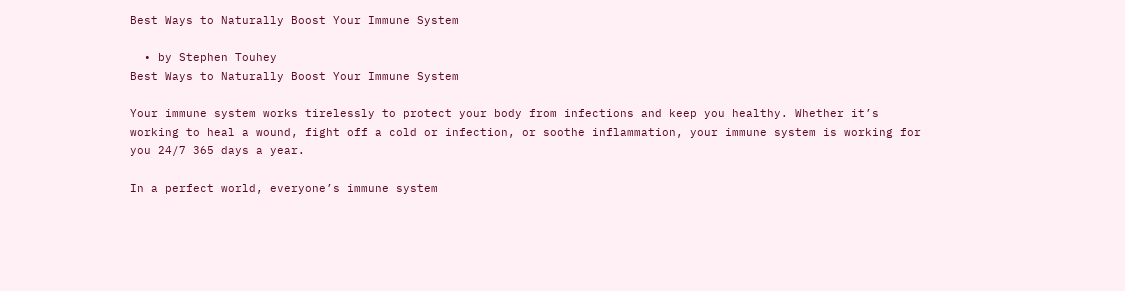Best Ways to Naturally Boost Your Immune System

  • by Stephen Touhey
Best Ways to Naturally Boost Your Immune System

Your immune system works tirelessly to protect your body from infections and keep you healthy. Whether it’s working to heal a wound, fight off a cold or infection, or soothe inflammation, your immune system is working for you 24/7 365 days a year.

In a perfect world, everyone’s immune system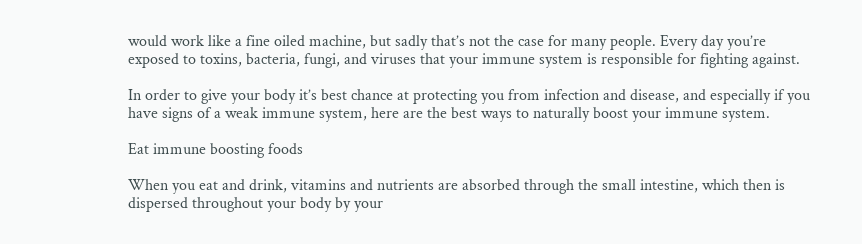would work like a fine oiled machine, but sadly that’s not the case for many people. Every day you’re exposed to toxins, bacteria, fungi, and viruses that your immune system is responsible for fighting against.

In order to give your body it’s best chance at protecting you from infection and disease, and especially if you have signs of a weak immune system, here are the best ways to naturally boost your immune system.

Eat immune boosting foods

When you eat and drink, vitamins and nutrients are absorbed through the small intestine, which then is dispersed throughout your body by your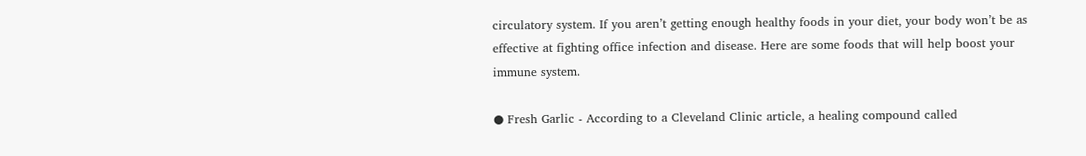circulatory system. If you aren’t getting enough healthy foods in your diet, your body won’t be as effective at fighting office infection and disease. Here are some foods that will help boost your immune system.

● Fresh Garlic - According to a Cleveland Clinic article, a healing compound called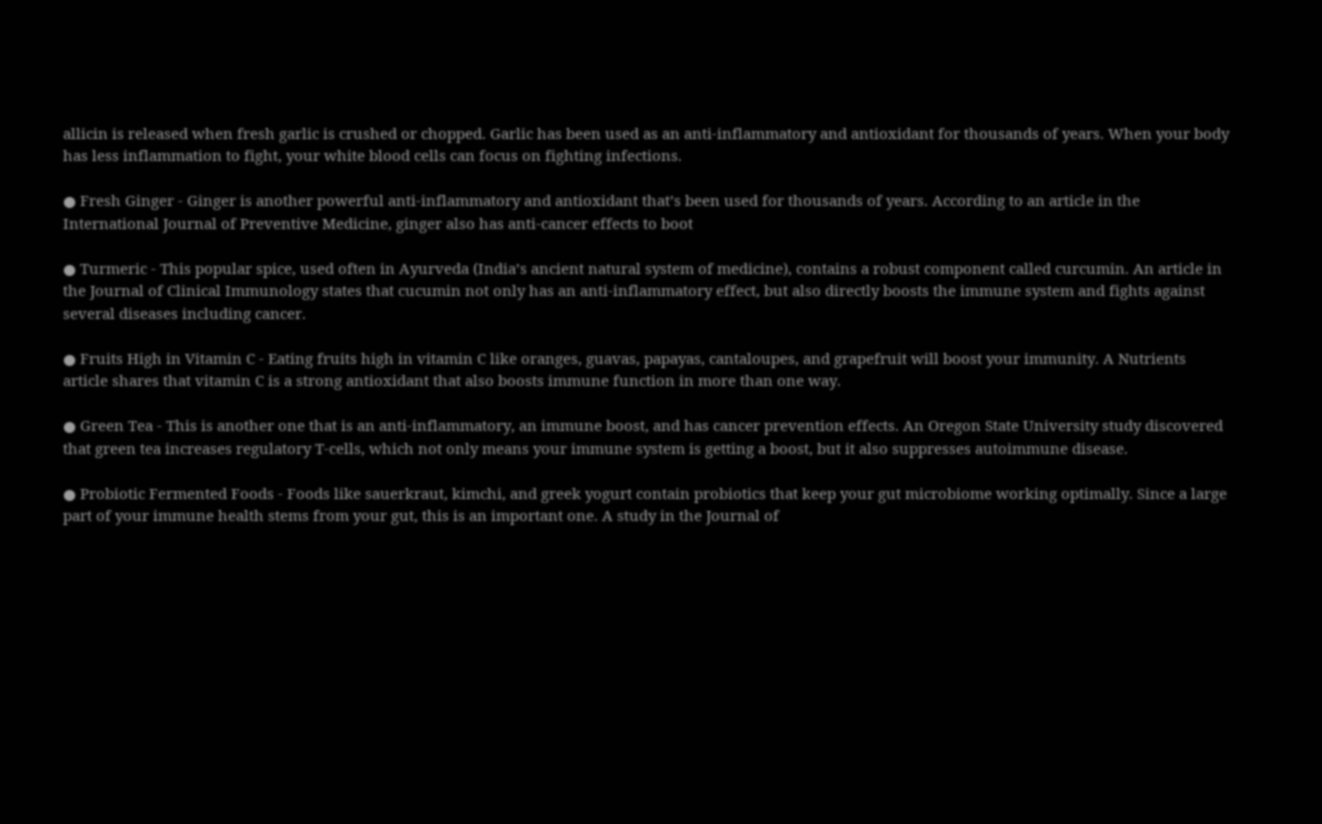allicin is released when fresh garlic is crushed or chopped. Garlic has been used as an anti-inflammatory and antioxidant for thousands of years. When your body has less inflammation to fight, your white blood cells can focus on fighting infections.

● Fresh Ginger - Ginger is another powerful anti-inflammatory and antioxidant that’s been used for thousands of years. According to an article in the International Journal of Preventive Medicine, ginger also has anti-cancer effects to boot

● Turmeric - This popular spice, used often in Ayurveda (India’s ancient natural system of medicine), contains a robust component called curcumin. An article in the Journal of Clinical Immunology states that cucumin not only has an anti-inflammatory effect, but also directly boosts the immune system and fights against several diseases including cancer.

● Fruits High in Vitamin C - Eating fruits high in vitamin C like oranges, guavas, papayas, cantaloupes, and grapefruit will boost your immunity. A Nutrients article shares that vitamin C is a strong antioxidant that also boosts immune function in more than one way.

● Green Tea - This is another one that is an anti-inflammatory, an immune boost, and has cancer prevention effects. An Oregon State University study discovered that green tea increases regulatory T-cells, which not only means your immune system is getting a boost, but it also suppresses autoimmune disease.

● Probiotic Fermented Foods - Foods like sauerkraut, kimchi, and greek yogurt contain probiotics that keep your gut microbiome working optimally. Since a large part of your immune health stems from your gut, this is an important one. A study in the Journal of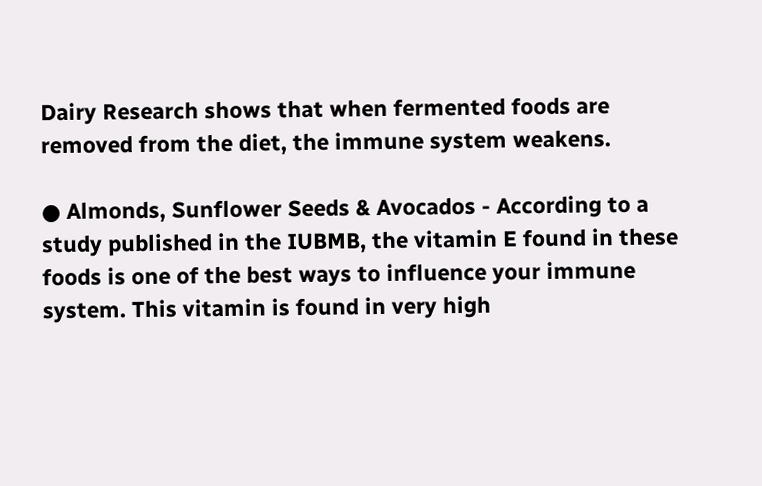Dairy Research shows that when fermented foods are removed from the diet, the immune system weakens.

● Almonds, Sunflower Seeds & Avocados - According to a study published in the IUBMB, the vitamin E found in these foods is one of the best ways to influence your immune system. This vitamin is found in very high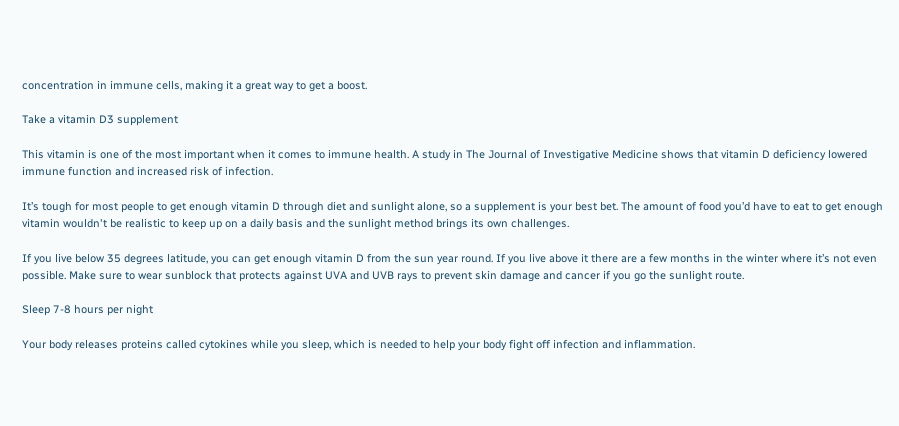concentration in immune cells, making it a great way to get a boost.

Take a vitamin D3 supplement

This vitamin is one of the most important when it comes to immune health. A study in The Journal of Investigative Medicine shows that vitamin D deficiency lowered immune function and increased risk of infection.

It’s tough for most people to get enough vitamin D through diet and sunlight alone, so a supplement is your best bet. The amount of food you’d have to eat to get enough vitamin wouldn't be realistic to keep up on a daily basis and the sunlight method brings its own challenges.

If you live below 35 degrees latitude, you can get enough vitamin D from the sun year round. If you live above it there are a few months in the winter where it’s not even possible. Make sure to wear sunblock that protects against UVA and UVB rays to prevent skin damage and cancer if you go the sunlight route.

Sleep 7-8 hours per night

Your body releases proteins called cytokines while you sleep, which is needed to help your body fight off infection and inflammation.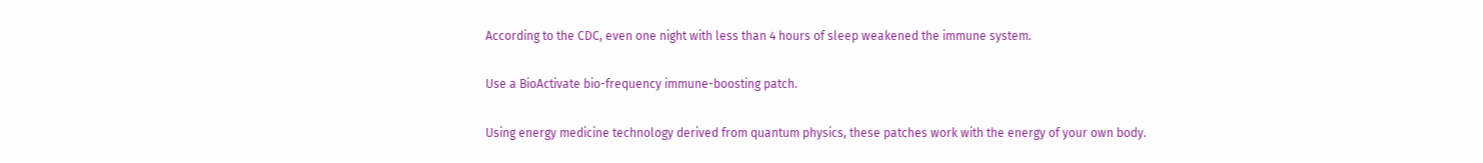According to the CDC, even one night with less than 4 hours of sleep weakened the immune system.

Use a BioActivate bio-frequency immune-boosting patch.

Using energy medicine technology derived from quantum physics, these patches work with the energy of your own body.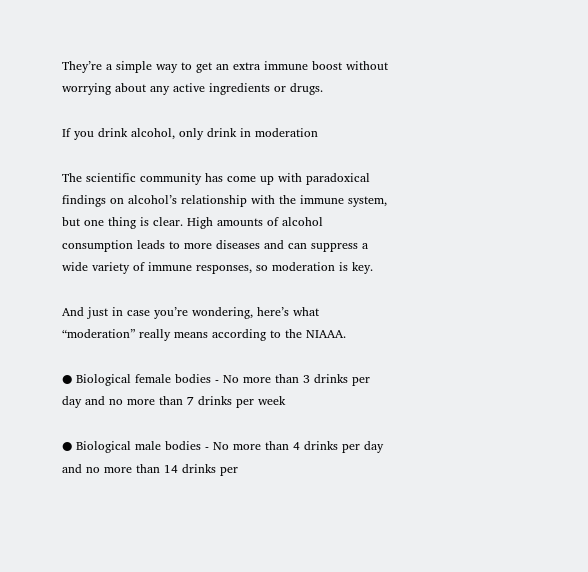They’re a simple way to get an extra immune boost without worrying about any active ingredients or drugs.

If you drink alcohol, only drink in moderation

The scientific community has come up with paradoxical findings on alcohol’s relationship with the immune system, but one thing is clear. High amounts of alcohol consumption leads to more diseases and can suppress a wide variety of immune responses, so moderation is key.

And just in case you’re wondering, here’s what “moderation” really means according to the NIAAA.

● Biological female bodies - No more than 3 drinks per day and no more than 7 drinks per week

● Biological male bodies - No more than 4 drinks per day and no more than 14 drinks per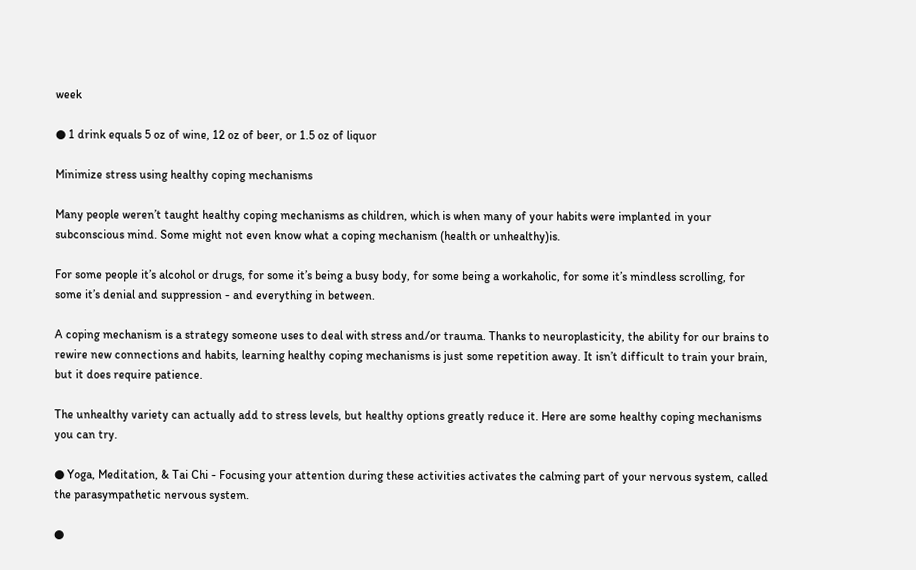week

● 1 drink equals 5 oz of wine, 12 oz of beer, or 1.5 oz of liquor

Minimize stress using healthy coping mechanisms

Many people weren’t taught healthy coping mechanisms as children, which is when many of your habits were implanted in your subconscious mind. Some might not even know what a coping mechanism (health or unhealthy)is.

For some people it’s alcohol or drugs, for some it’s being a busy body, for some being a workaholic, for some it’s mindless scrolling, for some it’s denial and suppression - and everything in between.

A coping mechanism is a strategy someone uses to deal with stress and/or trauma. Thanks to neuroplasticity, the ability for our brains to rewire new connections and habits, learning healthy coping mechanisms is just some repetition away. It isn’t difficult to train your brain, but it does require patience.

The unhealthy variety can actually add to stress levels, but healthy options greatly reduce it. Here are some healthy coping mechanisms you can try.

● Yoga, Meditation, & Tai Chi - Focusing your attention during these activities activates the calming part of your nervous system, called the parasympathetic nervous system.

●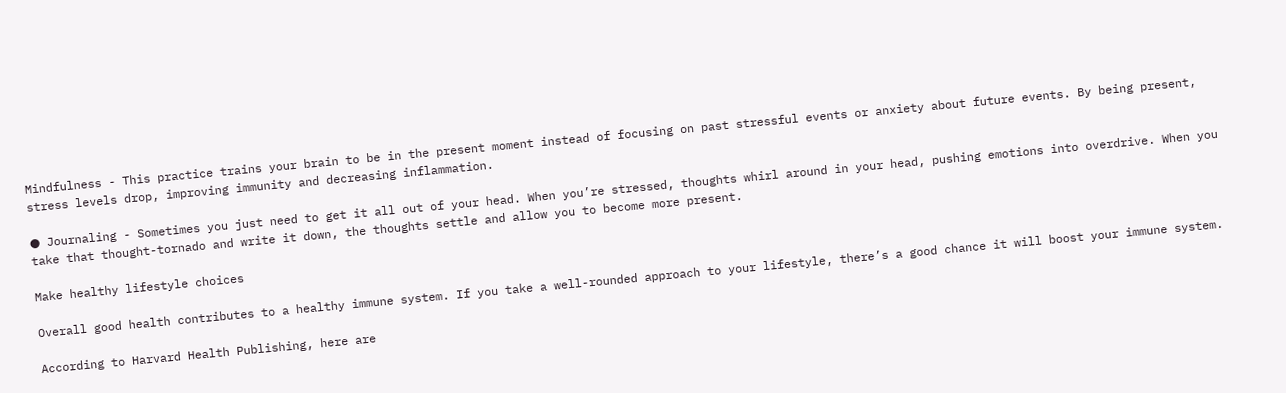Mindfulness - This practice trains your brain to be in the present moment instead of focusing on past stressful events or anxiety about future events. By being present, stress levels drop, improving immunity and decreasing inflammation.

● Journaling - Sometimes you just need to get it all out of your head. When you’re stressed, thoughts whirl around in your head, pushing emotions into overdrive. When you take that thought-tornado and write it down, the thoughts settle and allow you to become more present.

Make healthy lifestyle choices

Overall good health contributes to a healthy immune system. If you take a well-rounded approach to your lifestyle, there’s a good chance it will boost your immune system.

According to Harvard Health Publishing, here are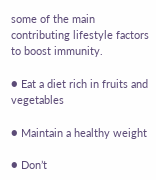some of the main contributing lifestyle factors to boost immunity.

● Eat a diet rich in fruits and vegetables

● Maintain a healthy weight

● Don’t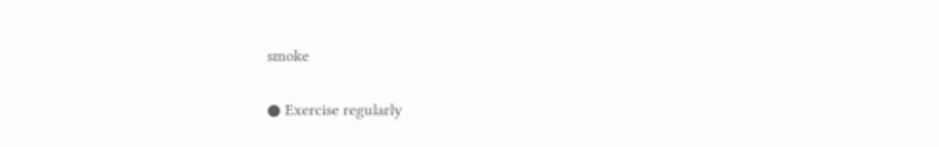smoke

● Exercise regularly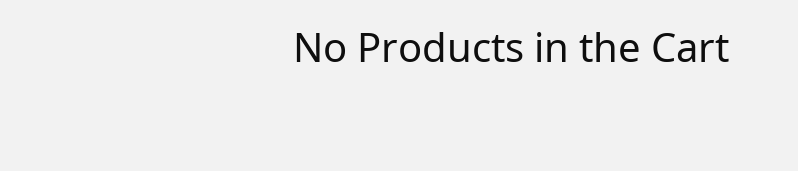No Products in the Cart